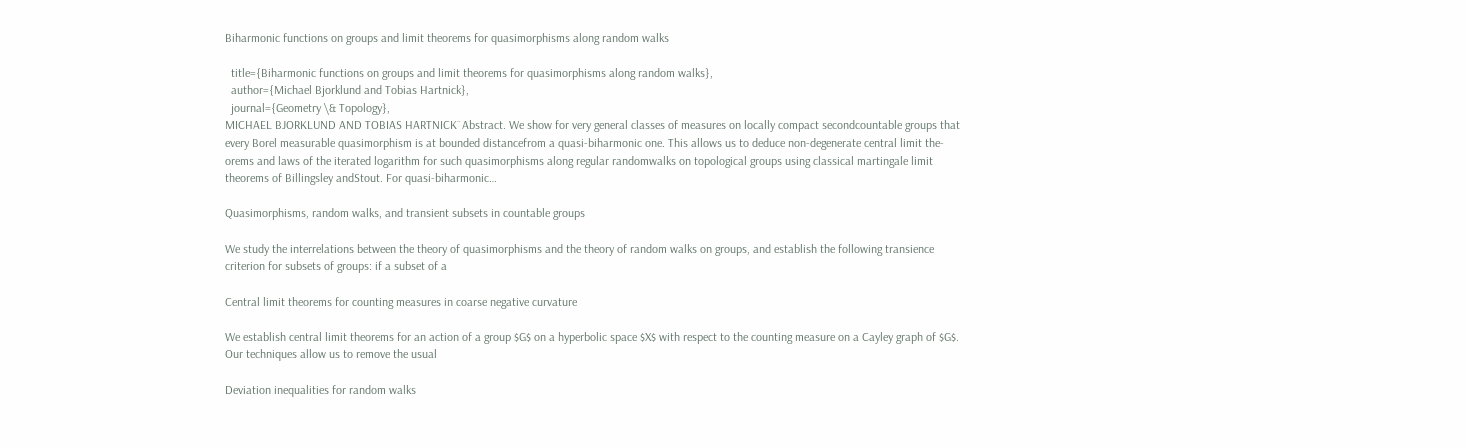Biharmonic functions on groups and limit theorems for quasimorphisms along random walks

  title={Biharmonic functions on groups and limit theorems for quasimorphisms along random walks},
  author={Michael Bjorklund and Tobias Hartnick},
  journal={Geometry \& Topology},
MICHAEL BJORKLUND AND TOBIAS HARTNICK¨Abstract. We show for very general classes of measures on locally compact secondcountable groups that every Borel measurable quasimorphism is at bounded distancefrom a quasi-biharmonic one. This allows us to deduce non-degenerate central limit the-orems and laws of the iterated logarithm for such quasimorphisms along regular randomwalks on topological groups using classical martingale limit theorems of Billingsley andStout. For quasi-biharmonic…

Quasimorphisms, random walks, and transient subsets in countable groups

We study the interrelations between the theory of quasimorphisms and the theory of random walks on groups, and establish the following transience criterion for subsets of groups: if a subset of a

Central limit theorems for counting measures in coarse negative curvature

We establish central limit theorems for an action of a group $G$ on a hyperbolic space $X$ with respect to the counting measure on a Cayley graph of $G$. Our techniques allow us to remove the usual

Deviation inequalities for random walks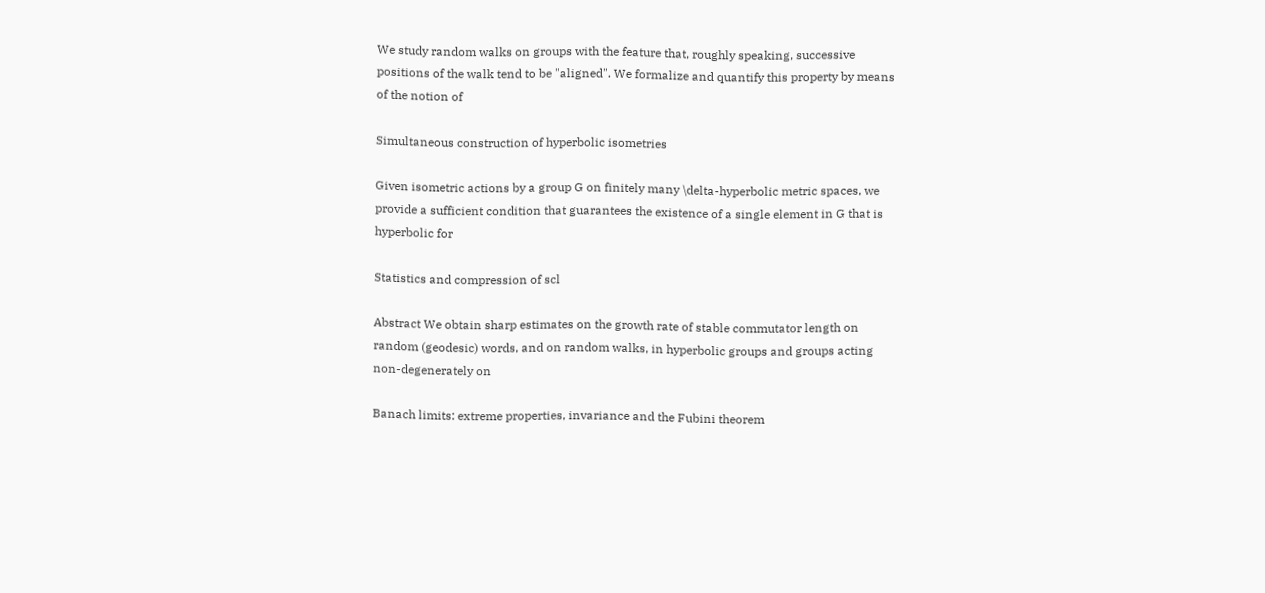We study random walks on groups with the feature that, roughly speaking, successive positions of the walk tend to be "aligned". We formalize and quantify this property by means of the notion of

Simultaneous construction of hyperbolic isometries

Given isometric actions by a group G on finitely many \delta-hyperbolic metric spaces, we provide a sufficient condition that guarantees the existence of a single element in G that is hyperbolic for

Statistics and compression of scl

Abstract We obtain sharp estimates on the growth rate of stable commutator length on random (geodesic) words, and on random walks, in hyperbolic groups and groups acting non-degenerately on

Banach limits: extreme properties, invariance and the Fubini theorem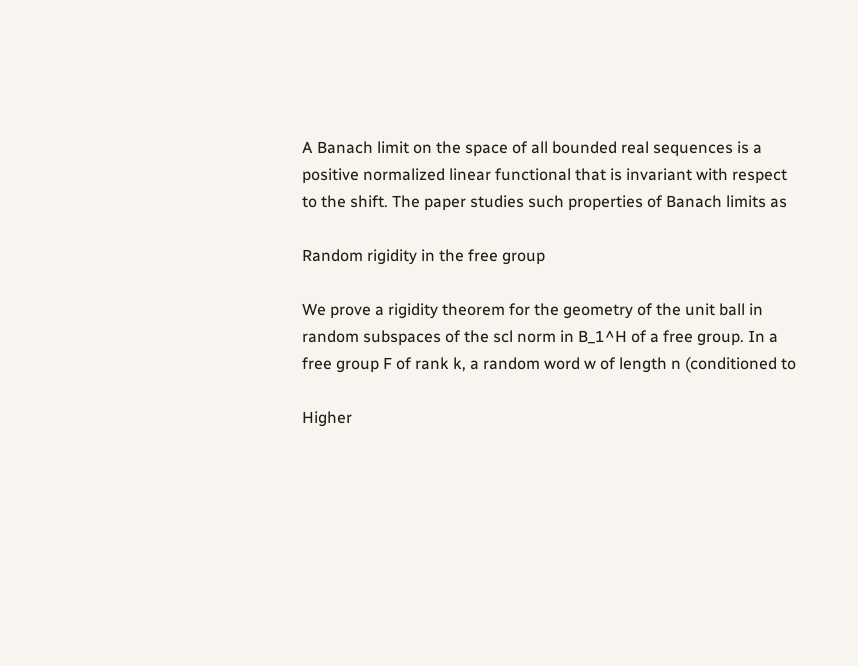A Banach limit on the space of all bounded real sequences is a positive normalized linear functional that is invariant with respect to the shift. The paper studies such properties of Banach limits as

Random rigidity in the free group

We prove a rigidity theorem for the geometry of the unit ball in random subspaces of the scl norm in B_1^H of a free group. In a free group F of rank k, a random word w of length n (conditioned to

Higher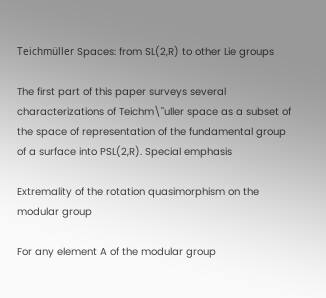Teichmüller Spaces: from SL(2,R) to other Lie groups

The first part of this paper surveys several characterizations of Teichm\"uller space as a subset of the space of representation of the fundamental group of a surface into PSL(2,R). Special emphasis

Extremality of the rotation quasimorphism on the modular group

For any element A of the modular group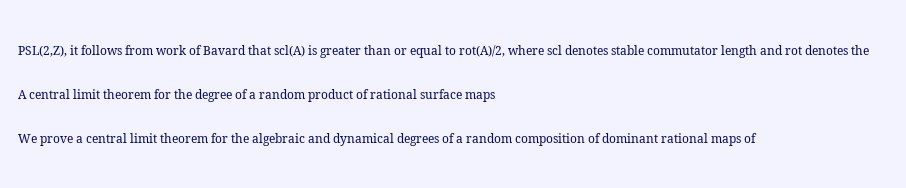PSL(2,Z), it follows from work of Bavard that scl(A) is greater than or equal to rot(A)/2, where scl denotes stable commutator length and rot denotes the

A central limit theorem for the degree of a random product of rational surface maps

We prove a central limit theorem for the algebraic and dynamical degrees of a random composition of dominant rational maps of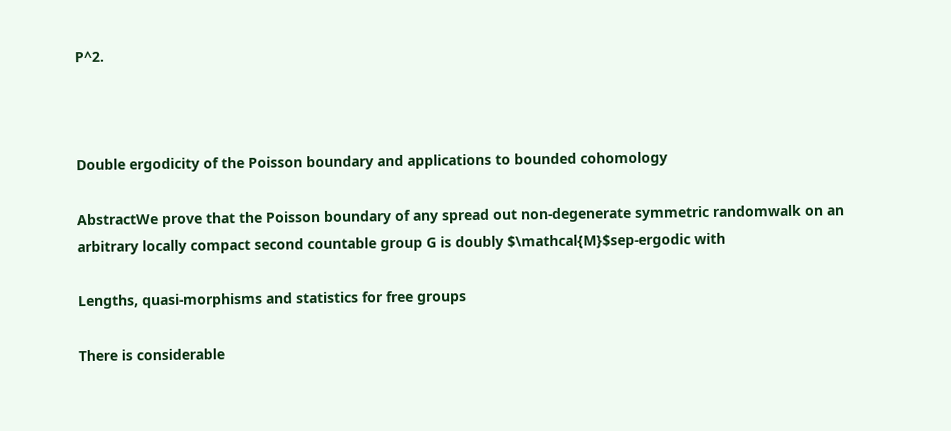P^2.



Double ergodicity of the Poisson boundary and applications to bounded cohomology

AbstractWe prove that the Poisson boundary of any spread out non-degenerate symmetric randomwalk on an arbitrary locally compact second countable group G is doubly $\mathcal{M}$sep-ergodic with

Lengths, quasi-morphisms and statistics for free groups

There is considerable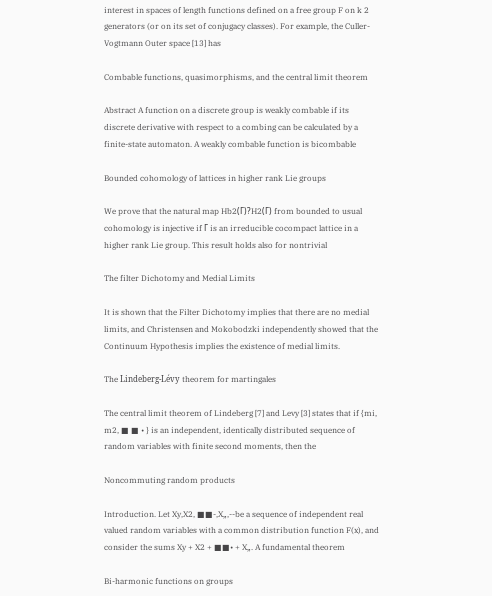interest in spaces of length functions defined on a free group F on k 2 generators (or on its set of conjugacy classes). For example, the Culler-Vogtmann Outer space [13] has

Combable functions, quasimorphisms, and the central limit theorem

Abstract A function on a discrete group is weakly combable if its discrete derivative with respect to a combing can be calculated by a finite-state automaton. A weakly combable function is bicombable

Bounded cohomology of lattices in higher rank Lie groups

We prove that the natural map Hb2(Γ)?H2(Γ) from bounded to usual cohomology is injective if Γ is an irreducible cocompact lattice in a higher rank Lie group. This result holds also for nontrivial

The filter Dichotomy and Medial Limits

It is shown that the Filter Dichotomy implies that there are no medial limits, and Christensen and Mokobodzki independently showed that the Continuum Hypothesis implies the existence of medial limits.

The Lindeberg-Lévy theorem for martingales

The central limit theorem of Lindeberg [7] and Levy [3] states that if {mi, m2, ■ ■ • } is an independent, identically distributed sequence of random variables with finite second moments, then the

Noncommuting random products

Introduction. Let Xy,X2, ■■-,X„,--be a sequence of independent real valued random variables with a common distribution function F(x), and consider the sums Xy + X2 + ■■• + X„. A fundamental theorem

Bi-harmonic functions on groups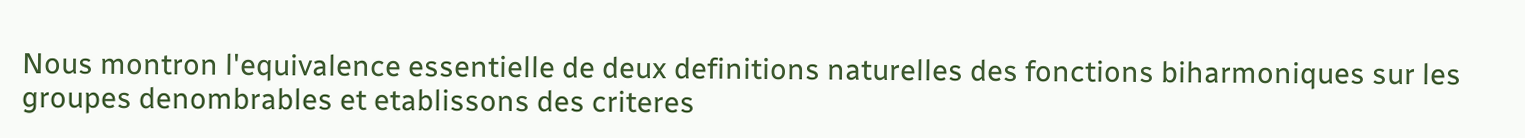Nous montron l'equivalence essentielle de deux definitions naturelles des fonctions biharmoniques sur les groupes denombrables et etablissons des criteres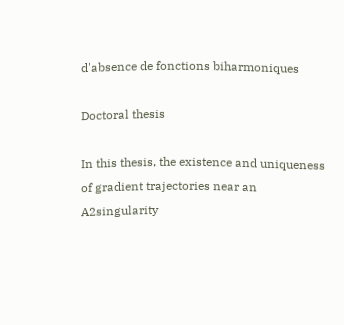d'absence de fonctions biharmoniques

Doctoral thesis

In this thesis, the existence and uniqueness of gradient trajectories near an A2singularity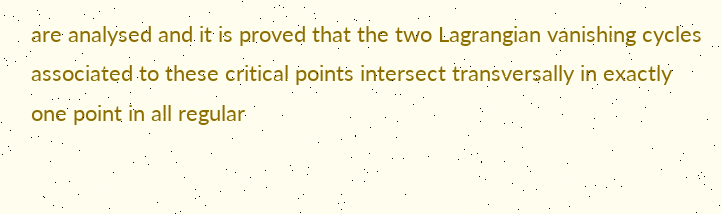are analysed and it is proved that the two Lagrangian vanishing cycles associated to these critical points intersect transversally in exactly one point in all regular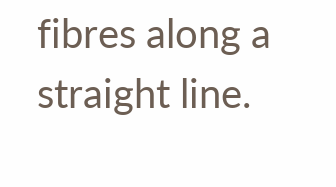fibres along a straight line.